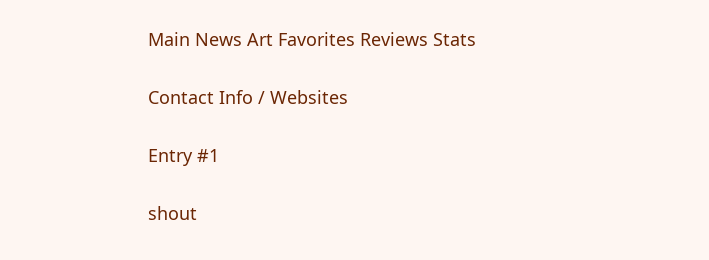Main News Art Favorites Reviews Stats

Contact Info / Websites

Entry #1

shout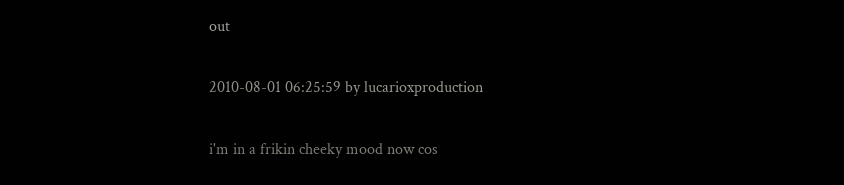out

2010-08-01 06:25:59 by lucarioxproduction

i'm in a frikin cheeky mood now cos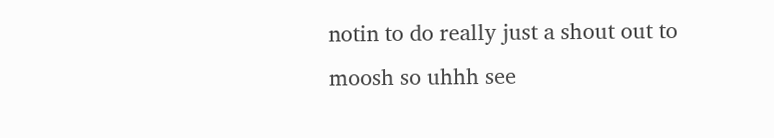notin to do really just a shout out to moosh so uhhh see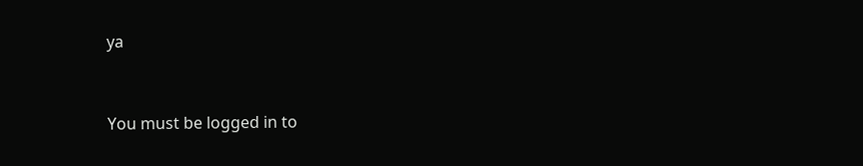ya


You must be logged in to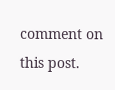comment on this post.